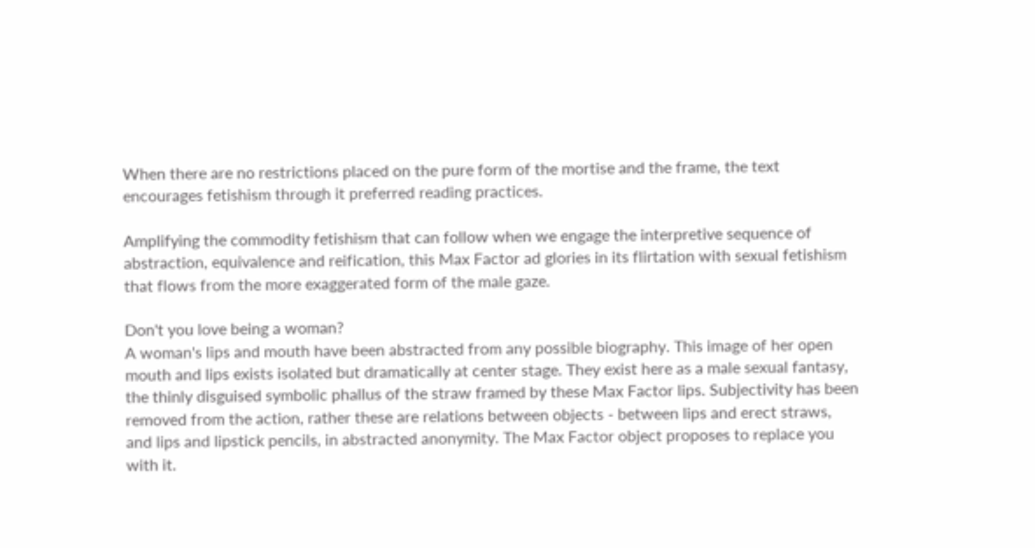When there are no restrictions placed on the pure form of the mortise and the frame, the text encourages fetishism through it preferred reading practices.

Amplifying the commodity fetishism that can follow when we engage the interpretive sequence of abstraction, equivalence and reification, this Max Factor ad glories in its flirtation with sexual fetishism that flows from the more exaggerated form of the male gaze.

Don't you love being a woman?
A woman's lips and mouth have been abstracted from any possible biography. This image of her open mouth and lips exists isolated but dramatically at center stage. They exist here as a male sexual fantasy, the thinly disguised symbolic phallus of the straw framed by these Max Factor lips. Subjectivity has been removed from the action, rather these are relations between objects - between lips and erect straws, and lips and lipstick pencils, in abstracted anonymity. The Max Factor object proposes to replace you with it.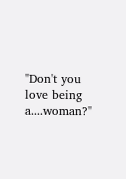"Don't you love being a....woman?"